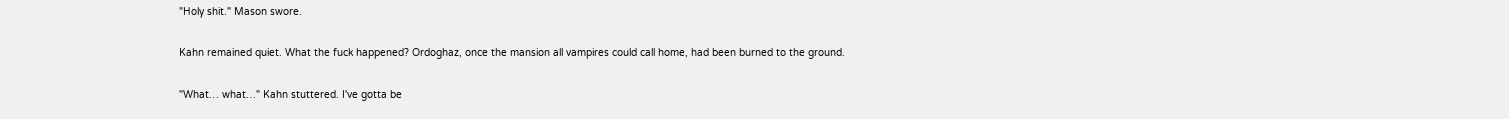"Holy shit." Mason swore.

Kahn remained quiet. What the fuck happened? Ordoghaz, once the mansion all vampires could call home, had been burned to the ground.

"What… what…" Kahn stuttered. I've gotta be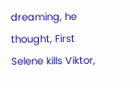dreaming, he thought, First Selene kills Viktor,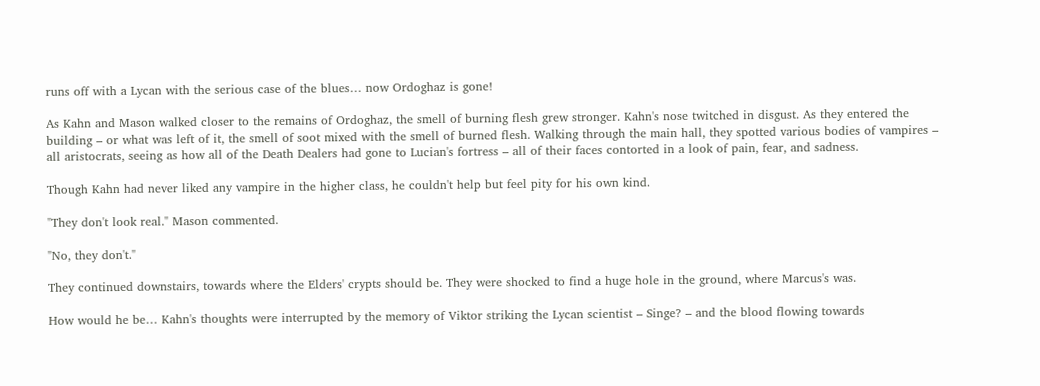runs off with a Lycan with the serious case of the blues… now Ordoghaz is gone!

As Kahn and Mason walked closer to the remains of Ordoghaz, the smell of burning flesh grew stronger. Kahn's nose twitched in disgust. As they entered the building – or what was left of it, the smell of soot mixed with the smell of burned flesh. Walking through the main hall, they spotted various bodies of vampires – all aristocrats, seeing as how all of the Death Dealers had gone to Lucian's fortress – all of their faces contorted in a look of pain, fear, and sadness.

Though Kahn had never liked any vampire in the higher class, he couldn't help but feel pity for his own kind.

"They don't look real." Mason commented.

"No, they don't."

They continued downstairs, towards where the Elders' crypts should be. They were shocked to find a huge hole in the ground, where Marcus's was.

How would he be… Kahn's thoughts were interrupted by the memory of Viktor striking the Lycan scientist – Singe? – and the blood flowing towards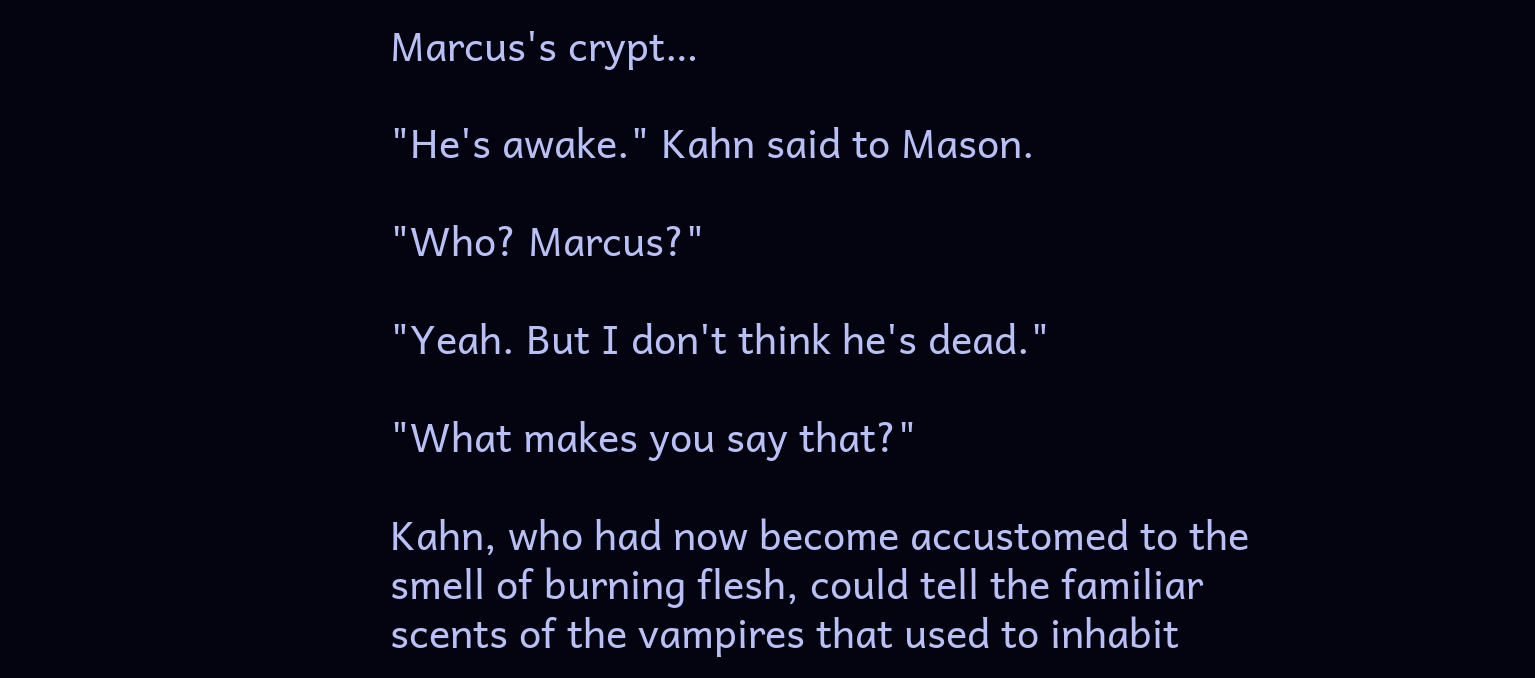Marcus's crypt…

"He's awake." Kahn said to Mason.

"Who? Marcus?"

"Yeah. But I don't think he's dead."

"What makes you say that?"

Kahn, who had now become accustomed to the smell of burning flesh, could tell the familiar scents of the vampires that used to inhabit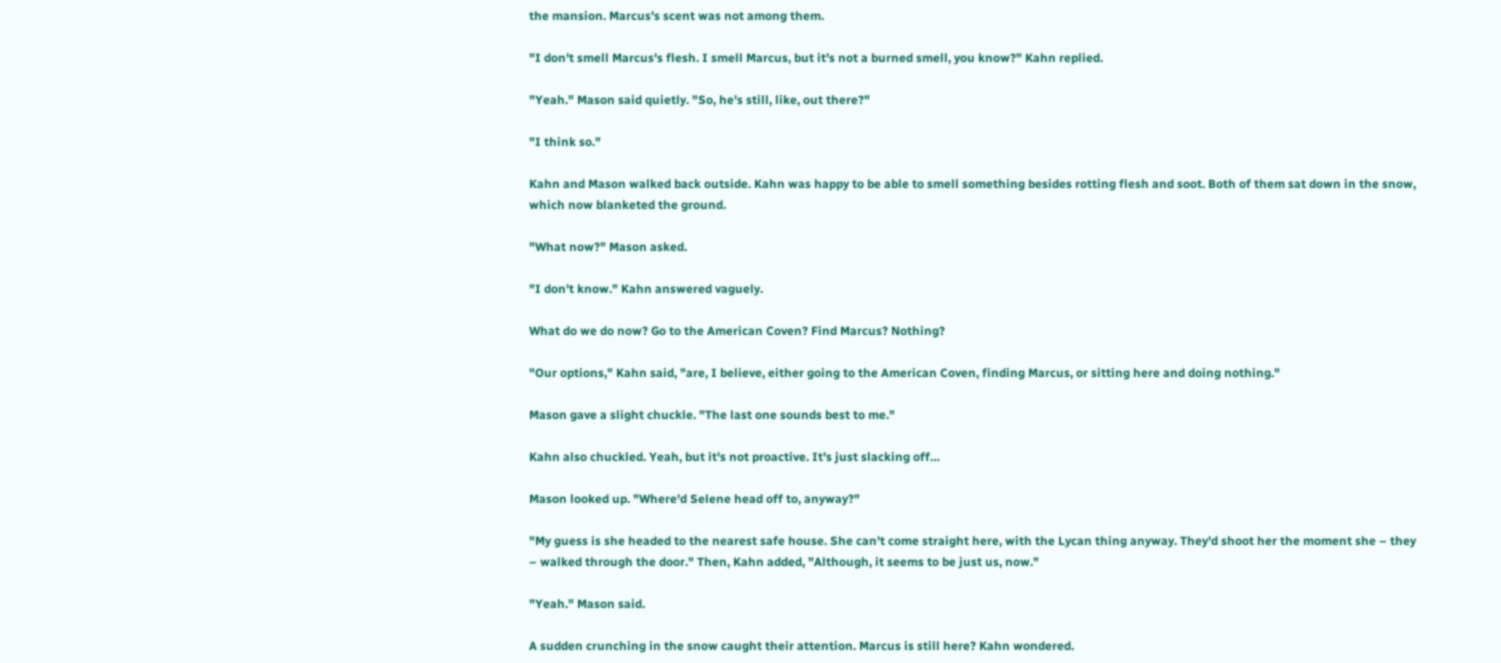the mansion. Marcus's scent was not among them.

"I don't smell Marcus's flesh. I smell Marcus, but it's not a burned smell, you know?" Kahn replied.

"Yeah." Mason said quietly. "So, he's still, like, out there?"

"I think so."

Kahn and Mason walked back outside. Kahn was happy to be able to smell something besides rotting flesh and soot. Both of them sat down in the snow, which now blanketed the ground.

"What now?" Mason asked.

"I don't know." Kahn answered vaguely.

What do we do now? Go to the American Coven? Find Marcus? Nothing?

"Our options," Kahn said, "are, I believe, either going to the American Coven, finding Marcus, or sitting here and doing nothing."

Mason gave a slight chuckle. "The last one sounds best to me."

Kahn also chuckled. Yeah, but it's not proactive. It's just slacking off…

Mason looked up. "Where'd Selene head off to, anyway?"

"My guess is she headed to the nearest safe house. She can't come straight here, with the Lycan thing anyway. They'd shoot her the moment she – they – walked through the door." Then, Kahn added, "Although, it seems to be just us, now."

"Yeah." Mason said.

A sudden crunching in the snow caught their attention. Marcus is still here? Kahn wondered.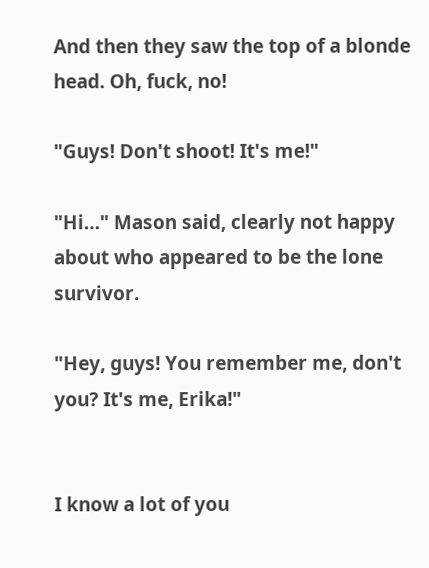And then they saw the top of a blonde head. Oh, fuck, no!

"Guys! Don't shoot! It's me!"

"Hi…" Mason said, clearly not happy about who appeared to be the lone survivor.

"Hey, guys! You remember me, don't you? It's me, Erika!"


I know a lot of you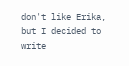don't like Erika, but I decided to write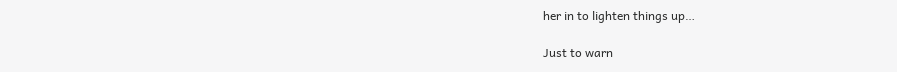her in to lighten things up…

Just to warn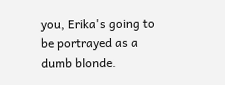you, Erika's going to be portrayed as a dumb blonde.